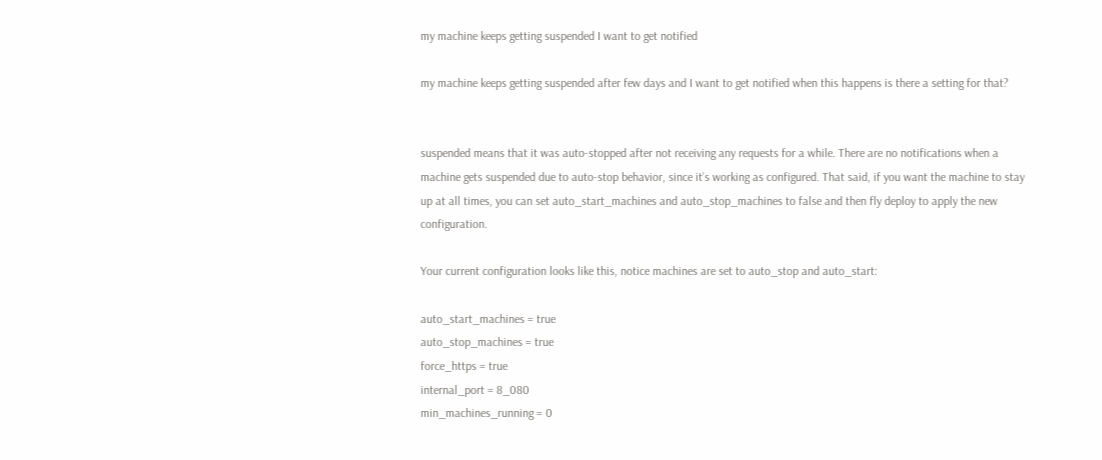my machine keeps getting suspended I want to get notified

my machine keeps getting suspended after few days and I want to get notified when this happens is there a setting for that?


suspended means that it was auto-stopped after not receiving any requests for a while. There are no notifications when a machine gets suspended due to auto-stop behavior, since it’s working as configured. That said, if you want the machine to stay up at all times, you can set auto_start_machines and auto_stop_machines to false and then fly deploy to apply the new configuration.

Your current configuration looks like this, notice machines are set to auto_stop and auto_start:

auto_start_machines = true
auto_stop_machines = true
force_https = true
internal_port = 8_080
min_machines_running = 0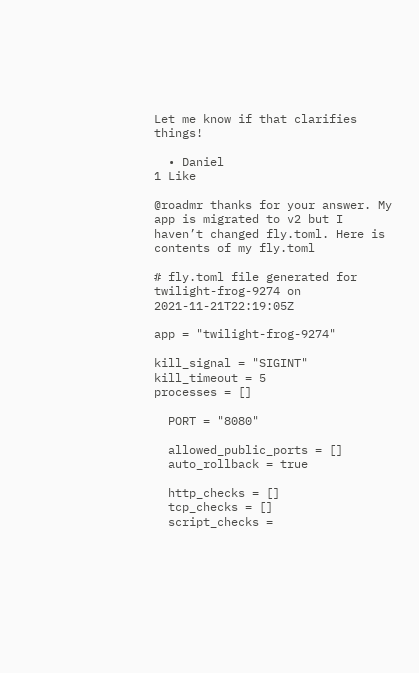Let me know if that clarifies things!

  • Daniel
1 Like

@roadmr thanks for your answer. My app is migrated to v2 but I haven’t changed fly.toml. Here is contents of my fly.toml

# fly.toml file generated for twilight-frog-9274 on 2021-11-21T22:19:05Z

app = "twilight-frog-9274"

kill_signal = "SIGINT"
kill_timeout = 5
processes = []

  PORT = "8080"

  allowed_public_ports = []
  auto_rollback = true

  http_checks = []
  tcp_checks = []
  script_checks =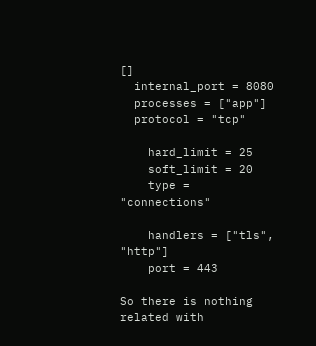[]
  internal_port = 8080
  processes = ["app"]
  protocol = "tcp"

    hard_limit = 25
    soft_limit = 20
    type = "connections"

    handlers = ["tls", "http"]
    port = 443

So there is nothing related with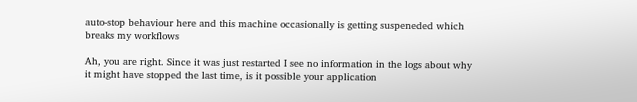auto-stop behaviour here and this machine occasionally is getting suspeneded which breaks my workflows

Ah, you are right. Since it was just restarted I see no information in the logs about why it might have stopped the last time, is it possible your application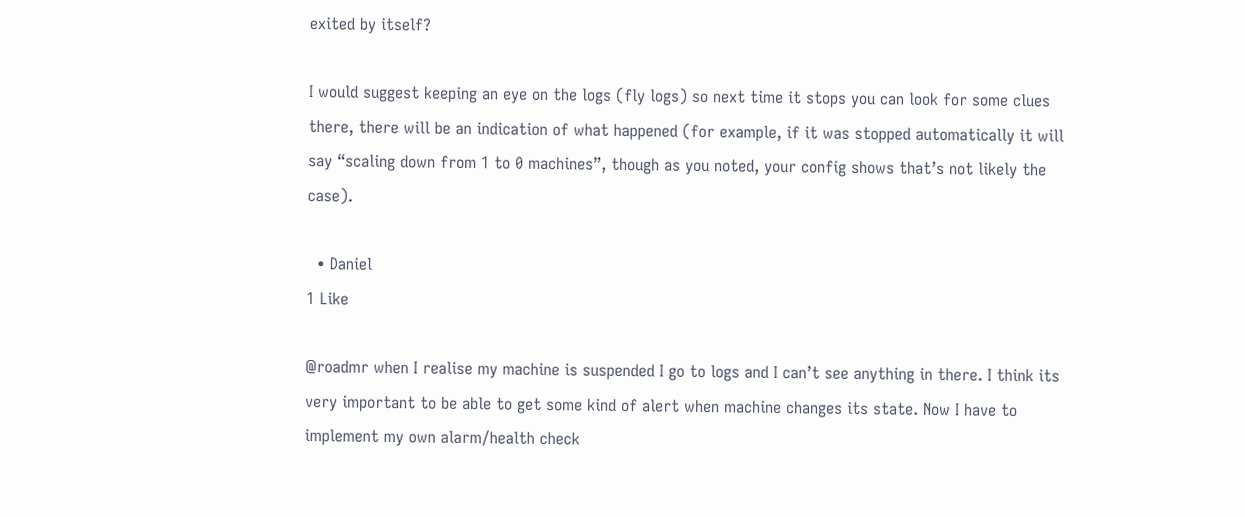exited by itself?

I would suggest keeping an eye on the logs (fly logs) so next time it stops you can look for some clues there, there will be an indication of what happened (for example, if it was stopped automatically it will say “scaling down from 1 to 0 machines”, though as you noted, your config shows that’s not likely the case).

  • Daniel
1 Like

@roadmr when I realise my machine is suspended I go to logs and I can’t see anything in there. I think its very important to be able to get some kind of alert when machine changes its state. Now I have to implement my own alarm/health check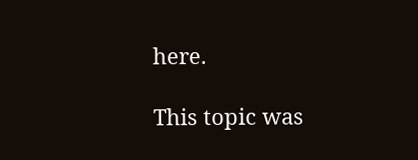here.

This topic was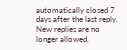automatically closed 7 days after the last reply. New replies are no longer allowed.